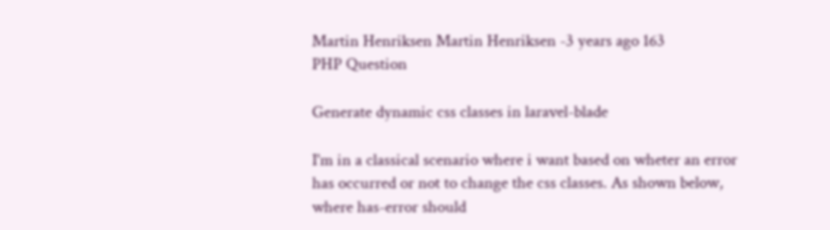Martin Henriksen Martin Henriksen -3 years ago 163
PHP Question

Generate dynamic css classes in laravel-blade

I'm in a classical scenario where i want based on wheter an error has occurred or not to change the css classes. As shown below, where has-error should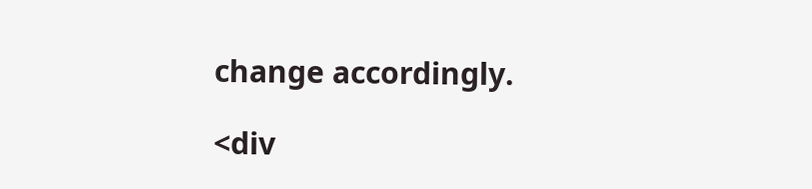change accordingly.

<div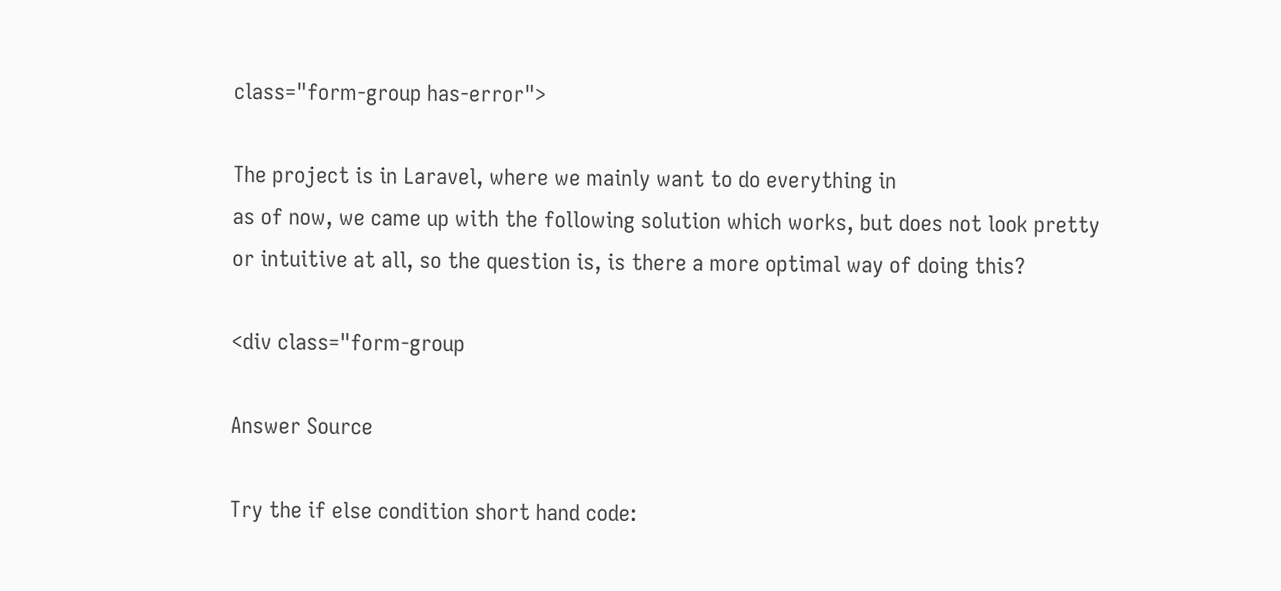class="form-group has-error">

The project is in Laravel, where we mainly want to do everything in
as of now, we came up with the following solution which works, but does not look pretty or intuitive at all, so the question is, is there a more optimal way of doing this?

<div class="form-group

Answer Source

Try the if else condition short hand code: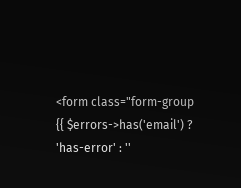<form class="form-group {{ $errors->has('email') ? 'has-error' : ''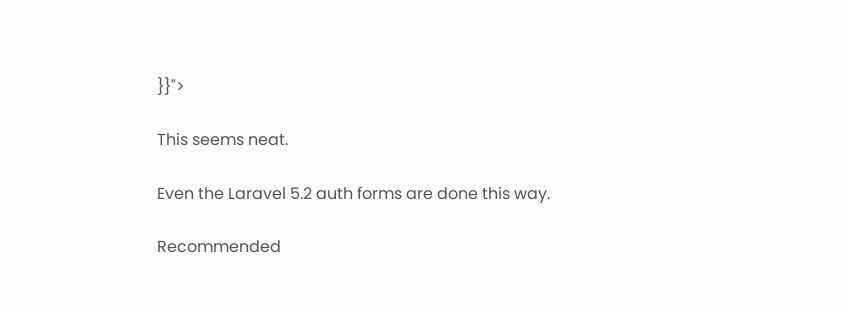}}">

This seems neat.

Even the Laravel 5.2 auth forms are done this way.

Recommended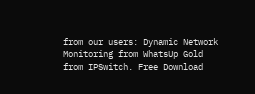from our users: Dynamic Network Monitoring from WhatsUp Gold from IPSwitch. Free Download